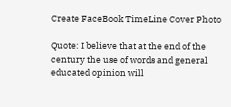Create FaceBook TimeLine Cover Photo

Quote: I believe that at the end of the century the use of words and general educated opinion will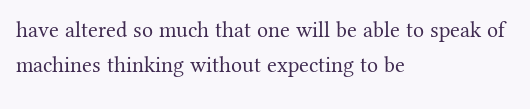have altered so much that one will be able to speak of machines thinking without expecting to be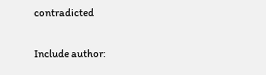contradicted

Include author: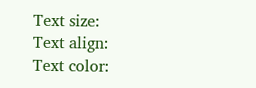Text size:
Text align:
Text color: